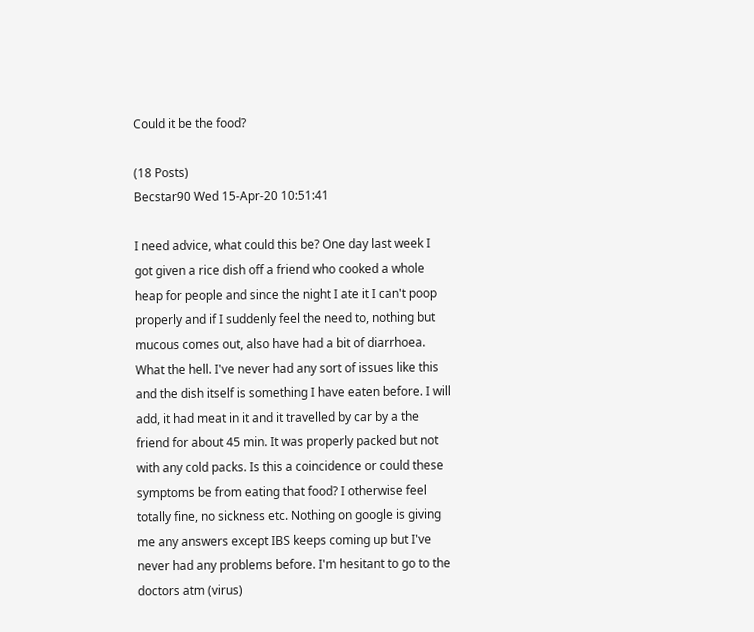Could it be the food?

(18 Posts)
Becstar90 Wed 15-Apr-20 10:51:41

I need advice, what could this be? One day last week I got given a rice dish off a friend who cooked a whole heap for people and since the night I ate it I can't poop properly and if I suddenly feel the need to, nothing but mucous comes out, also have had a bit of diarrhoea. What the hell. I've never had any sort of issues like this and the dish itself is something I have eaten before. I will add, it had meat in it and it travelled by car by a the friend for about 45 min. It was properly packed but not with any cold packs. Is this a coincidence or could these symptoms be from eating that food? I otherwise feel totally fine, no sickness etc. Nothing on google is giving me any answers except IBS keeps coming up but I've never had any problems before. I'm hesitant to go to the doctors atm (virus)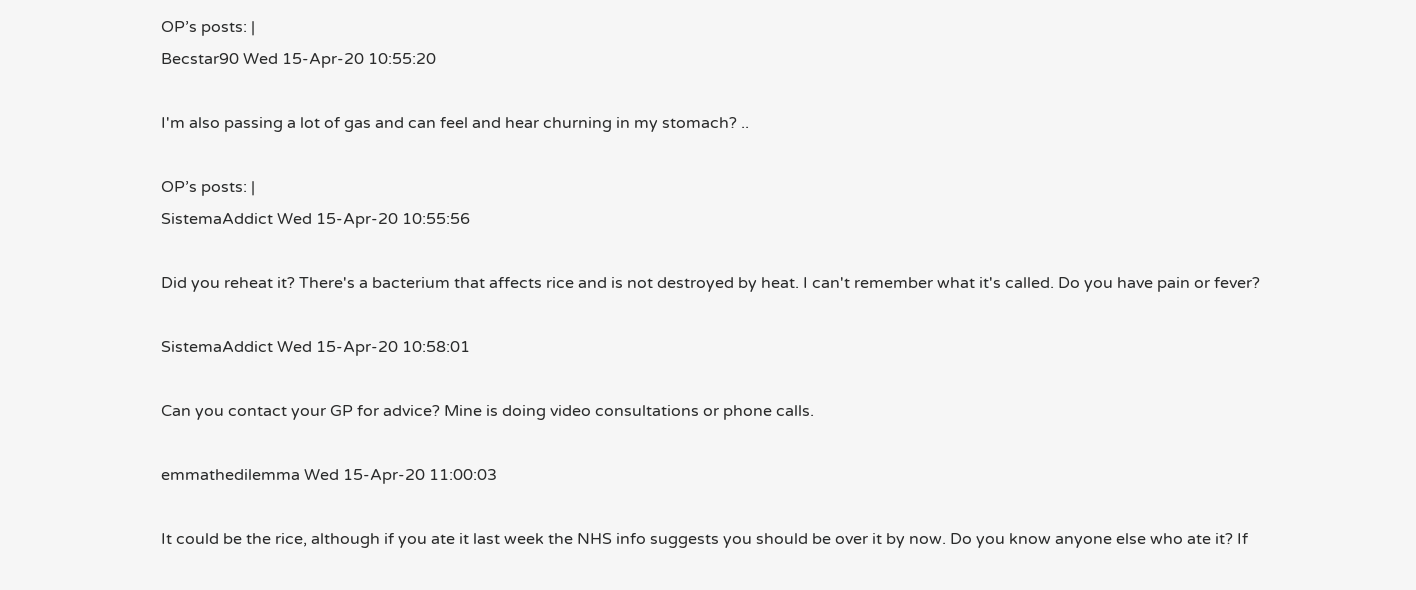OP’s posts: |
Becstar90 Wed 15-Apr-20 10:55:20

I'm also passing a lot of gas and can feel and hear churning in my stomach? ..

OP’s posts: |
SistemaAddict Wed 15-Apr-20 10:55:56

Did you reheat it? There's a bacterium that affects rice and is not destroyed by heat. I can't remember what it's called. Do you have pain or fever?

SistemaAddict Wed 15-Apr-20 10:58:01

Can you contact your GP for advice? Mine is doing video consultations or phone calls.

emmathedilemma Wed 15-Apr-20 11:00:03

It could be the rice, although if you ate it last week the NHS info suggests you should be over it by now. Do you know anyone else who ate it? If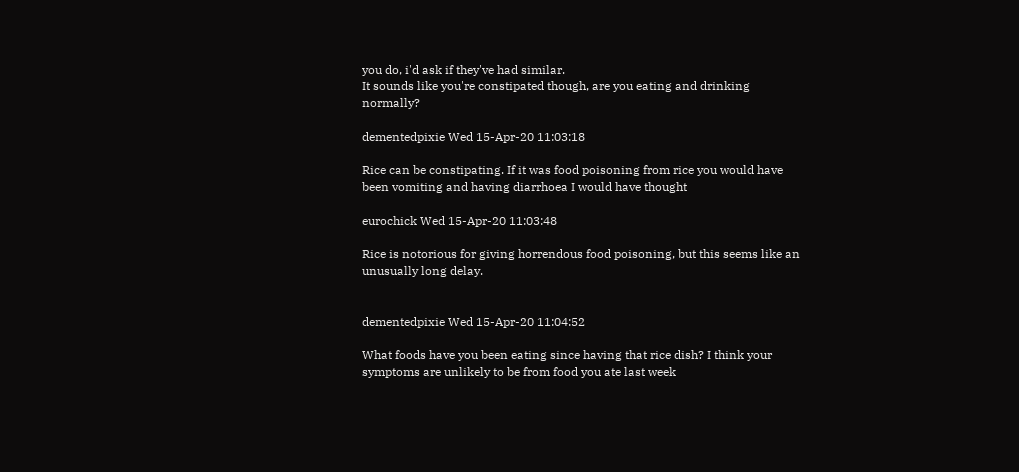you do, i'd ask if they've had similar.
It sounds like you're constipated though, are you eating and drinking normally?

dementedpixie Wed 15-Apr-20 11:03:18

Rice can be constipating. If it was food poisoning from rice you would have been vomiting and having diarrhoea I would have thought

eurochick Wed 15-Apr-20 11:03:48

Rice is notorious for giving horrendous food poisoning, but this seems like an unusually long delay.


dementedpixie Wed 15-Apr-20 11:04:52

What foods have you been eating since having that rice dish? I think your symptoms are unlikely to be from food you ate last week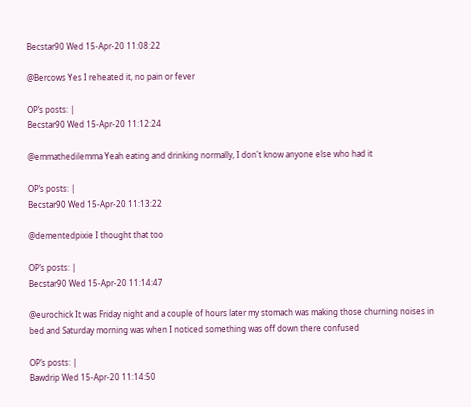Becstar90 Wed 15-Apr-20 11:08:22

@Bercows Yes I reheated it, no pain or fever

OP’s posts: |
Becstar90 Wed 15-Apr-20 11:12:24

@emmathedilemma Yeah eating and drinking normally, I don't know anyone else who had it

OP’s posts: |
Becstar90 Wed 15-Apr-20 11:13:22

@dementedpixie I thought that too

OP’s posts: |
Becstar90 Wed 15-Apr-20 11:14:47

@eurochick It was Friday night and a couple of hours later my stomach was making those churning noises in bed and Saturday morning was when I noticed something was off down there confused

OP’s posts: |
Bawdrip Wed 15-Apr-20 11:14:50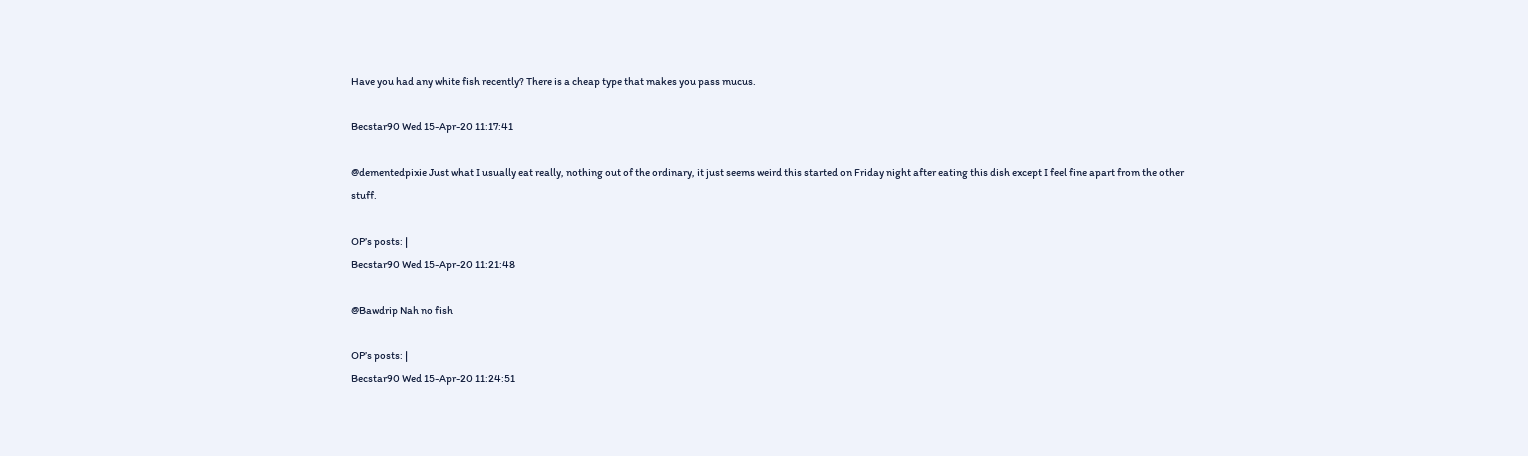Have you had any white fish recently? There is a cheap type that makes you pass mucus.

Becstar90 Wed 15-Apr-20 11:17:41

@dementedpixie Just what I usually eat really, nothing out of the ordinary, it just seems weird this started on Friday night after eating this dish except I feel fine apart from the other stuff.

OP’s posts: |
Becstar90 Wed 15-Apr-20 11:21:48

@Bawdrip Nah no fish

OP’s posts: |
Becstar90 Wed 15-Apr-20 11:24:51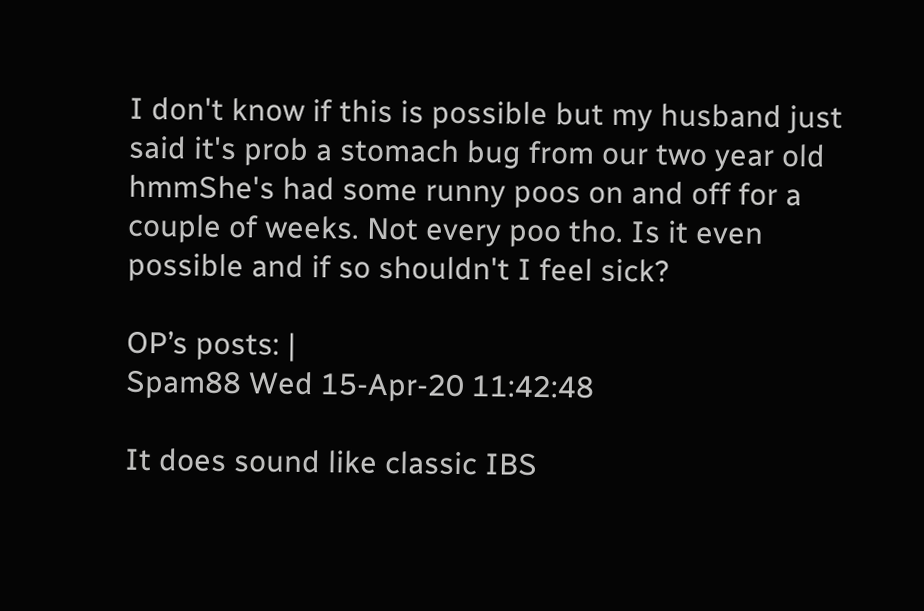I don't know if this is possible but my husband just said it's prob a stomach bug from our two year old hmmShe's had some runny poos on and off for a couple of weeks. Not every poo tho. Is it even possible and if so shouldn't I feel sick?

OP’s posts: |
Spam88 Wed 15-Apr-20 11:42:48

It does sound like classic IBS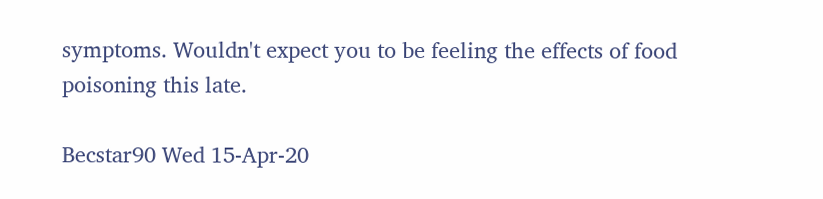symptoms. Wouldn't expect you to be feeling the effects of food poisoning this late.

Becstar90 Wed 15-Apr-20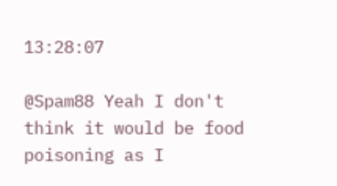13:28:07

@Spam88 Yeah I don't think it would be food poisoning as I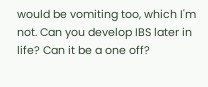would be vomiting too, which I'm not. Can you develop IBS later in life? Can it be a one off?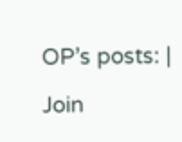OP’s posts: |

Join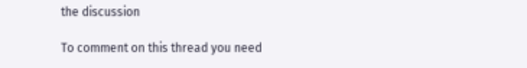the discussion

To comment on this thread you need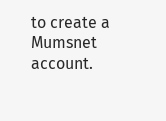to create a Mumsnet account.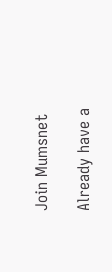Join Mumsnet

Already have a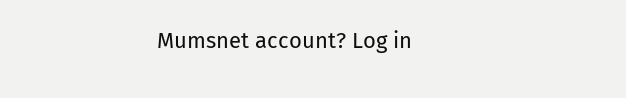Mumsnet account? Log in